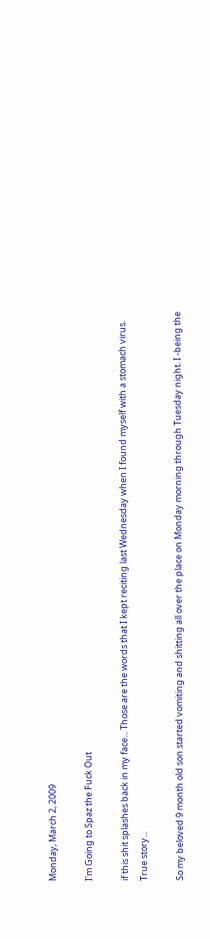Monday, March 2, 2009

I'm Going to Spaz the Fuck Out

if this shit splashes back in my face... Those are the words that I kept reciting last Wednesday when I found myself with a stomach virus. True story...

So my beloved 9 month old son started vomiting and shitting all over the place on Monday morning through Tuesday night. I -being the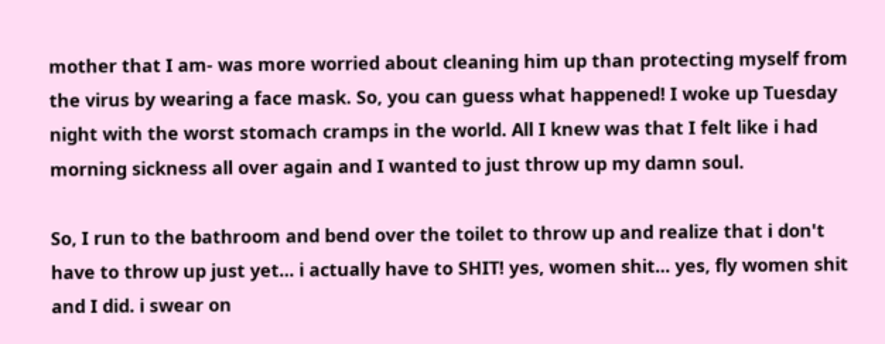mother that I am- was more worried about cleaning him up than protecting myself from the virus by wearing a face mask. So, you can guess what happened! I woke up Tuesday night with the worst stomach cramps in the world. All I knew was that I felt like i had morning sickness all over again and I wanted to just throw up my damn soul.

So, I run to the bathroom and bend over the toilet to throw up and realize that i don't have to throw up just yet... i actually have to SHIT! yes, women shit... yes, fly women shit and I did. i swear on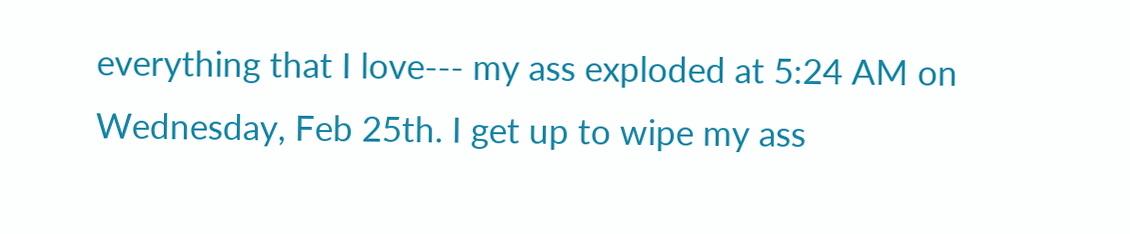everything that I love--- my ass exploded at 5:24 AM on Wednesday, Feb 25th. I get up to wipe my ass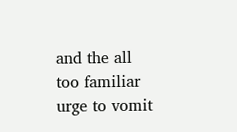and the all too familiar urge to vomit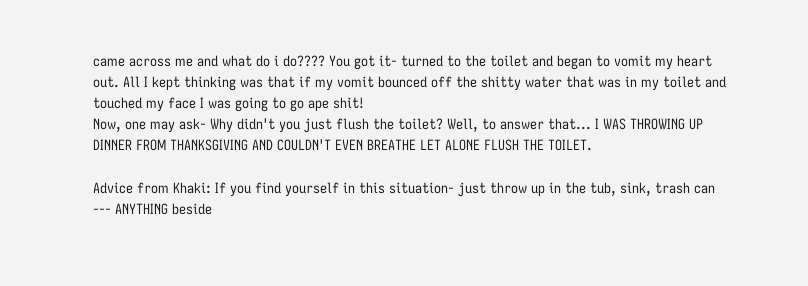came across me and what do i do???? You got it- turned to the toilet and began to vomit my heart out. All I kept thinking was that if my vomit bounced off the shitty water that was in my toilet and touched my face I was going to go ape shit!
Now, one may ask- Why didn't you just flush the toilet? Well, to answer that... I WAS THROWING UP DINNER FROM THANKSGIVING AND COULDN'T EVEN BREATHE LET ALONE FLUSH THE TOILET.

Advice from Khaki: If you find yourself in this situation- just throw up in the tub, sink, trash can --- ANYTHING beside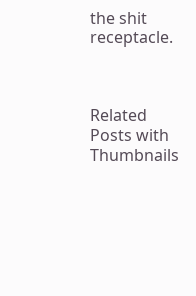the shit receptacle.



Related Posts with Thumbnails